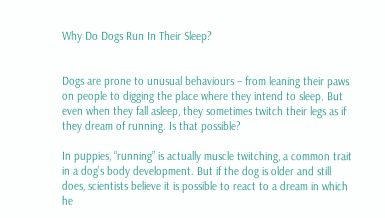Why Do Dogs Run In Their Sleep?


Dogs are prone to unusual behaviours – from leaning their paws on people to digging the place where they intend to sleep. But even when they fall asleep, they sometimes twitch their legs as if they dream of running. Is that possible?

In puppies, “running” is actually muscle twitching, a common trait in a dog’s body development. But if the dog is older and still does, scientists believe it is possible to react to a dream in which he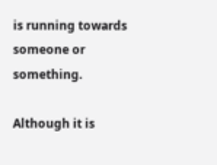is running towards someone or something.

Although it is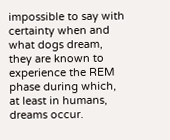impossible to say with certainty when and what dogs dream, they are known to experience the REM phase during which, at least in humans, dreams occur.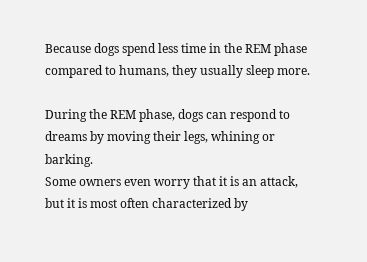Because dogs spend less time in the REM phase compared to humans, they usually sleep more.

During the REM phase, dogs can respond to dreams by moving their legs, whining or barking.
Some owners even worry that it is an attack, but it is most often characterized by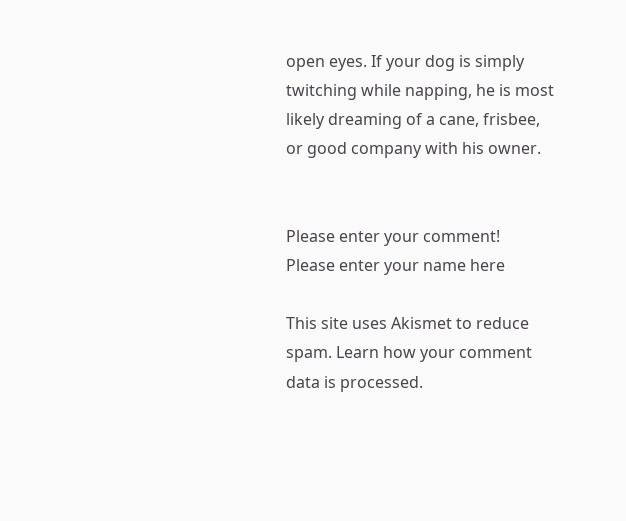open eyes. If your dog is simply twitching while napping, he is most likely dreaming of a cane, frisbee, or good company with his owner.


Please enter your comment!
Please enter your name here

This site uses Akismet to reduce spam. Learn how your comment data is processed.